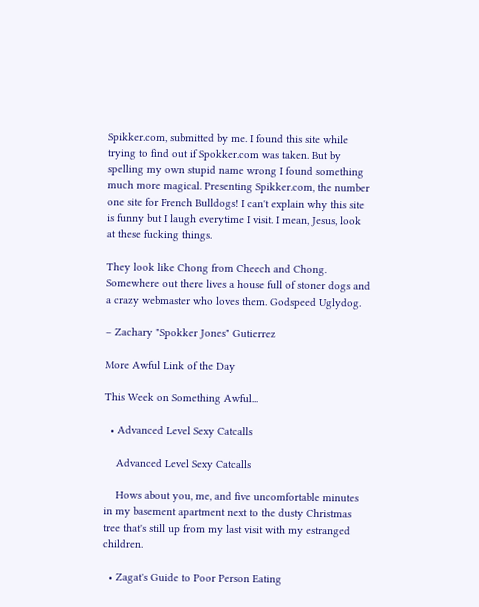Spikker.com, submitted by me. I found this site while trying to find out if Spokker.com was taken. But by spelling my own stupid name wrong I found something much more magical. Presenting Spikker.com, the number one site for French Bulldogs! I can't explain why this site is funny but I laugh everytime I visit. I mean, Jesus, look at these fucking things.

They look like Chong from Cheech and Chong. Somewhere out there lives a house full of stoner dogs and a crazy webmaster who loves them. Godspeed Uglydog.

– Zachary "Spokker Jones" Gutierrez

More Awful Link of the Day

This Week on Something Awful...

  • Advanced Level Sexy Catcalls

    Advanced Level Sexy Catcalls

    Hows about you, me, and five uncomfortable minutes in my basement apartment next to the dusty Christmas tree that's still up from my last visit with my estranged children.

  • Zagat's Guide to Poor Person Eating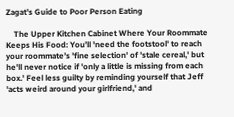Zagat's Guide to Poor Person Eating

    The Upper Kitchen Cabinet Where Your Roommate Keeps His Food: You’ll 'need the footstool' to reach your roommate’s 'fine selection' of 'stale cereal,' but he'll never notice if 'only a little is missing from each box.' Feel less guilty by reminding yourself that Jeff 'acts weird around your girlfriend,' and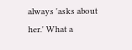always 'asks about her.' What a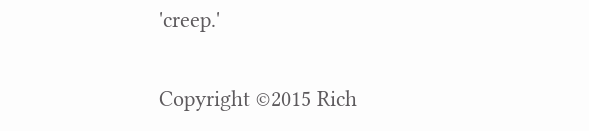'creep.'

Copyright ©2015 Rich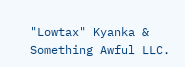"Lowtax" Kyanka & Something Awful LLC.